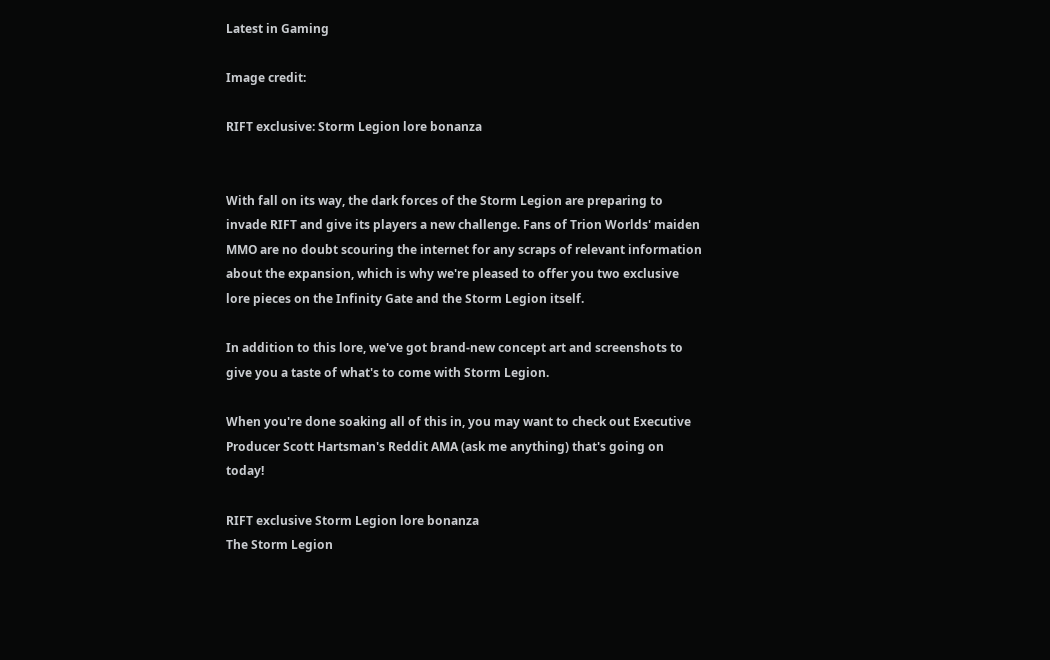Latest in Gaming

Image credit:

RIFT exclusive: Storm Legion lore bonanza


With fall on its way, the dark forces of the Storm Legion are preparing to invade RIFT and give its players a new challenge. Fans of Trion Worlds' maiden MMO are no doubt scouring the internet for any scraps of relevant information about the expansion, which is why we're pleased to offer you two exclusive lore pieces on the Infinity Gate and the Storm Legion itself.

In addition to this lore, we've got brand-new concept art and screenshots to give you a taste of what's to come with Storm Legion.

When you're done soaking all of this in, you may want to check out Executive Producer Scott Hartsman's Reddit AMA (ask me anything) that's going on today!

RIFT exclusive Storm Legion lore bonanza
The Storm Legion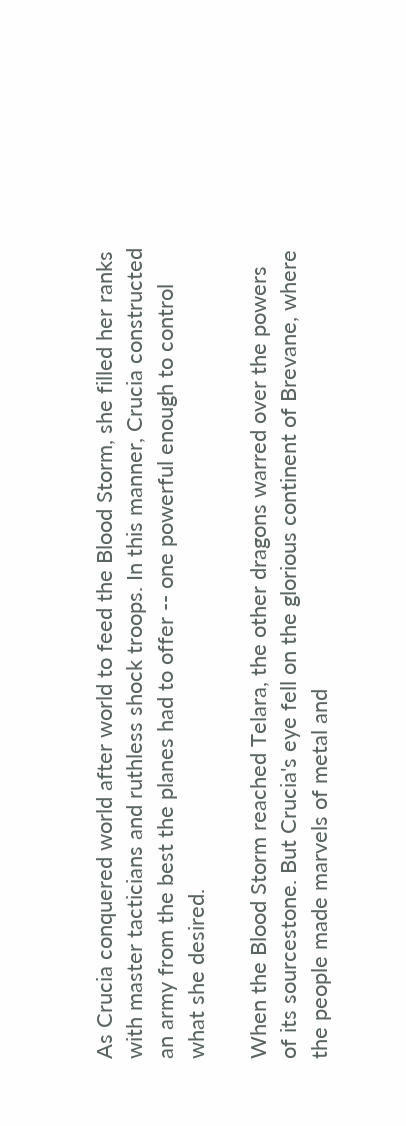As Crucia conquered world after world to feed the Blood Storm, she filled her ranks with master tacticians and ruthless shock troops. In this manner, Crucia constructed an army from the best the planes had to offer -- one powerful enough to control what she desired.

When the Blood Storm reached Telara, the other dragons warred over the powers of its sourcestone. But Crucia's eye fell on the glorious continent of Brevane, where the people made marvels of metal and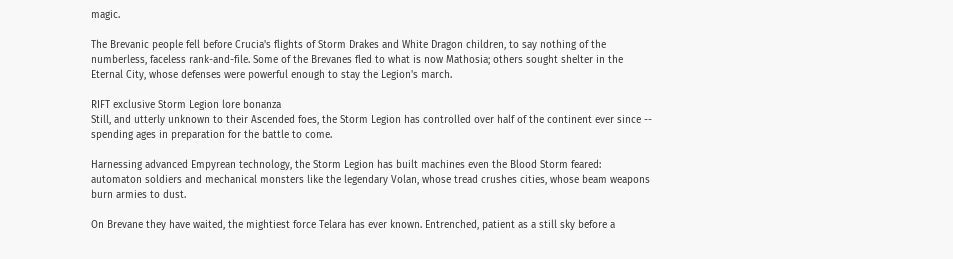magic.

The Brevanic people fell before Crucia's flights of Storm Drakes and White Dragon children, to say nothing of the numberless, faceless rank-and-file. Some of the Brevanes fled to what is now Mathosia; others sought shelter in the Eternal City, whose defenses were powerful enough to stay the Legion's march.

RIFT exclusive Storm Legion lore bonanza
Still, and utterly unknown to their Ascended foes, the Storm Legion has controlled over half of the continent ever since -- spending ages in preparation for the battle to come.

Harnessing advanced Empyrean technology, the Storm Legion has built machines even the Blood Storm feared: automaton soldiers and mechanical monsters like the legendary Volan, whose tread crushes cities, whose beam weapons burn armies to dust.

On Brevane they have waited, the mightiest force Telara has ever known. Entrenched, patient as a still sky before a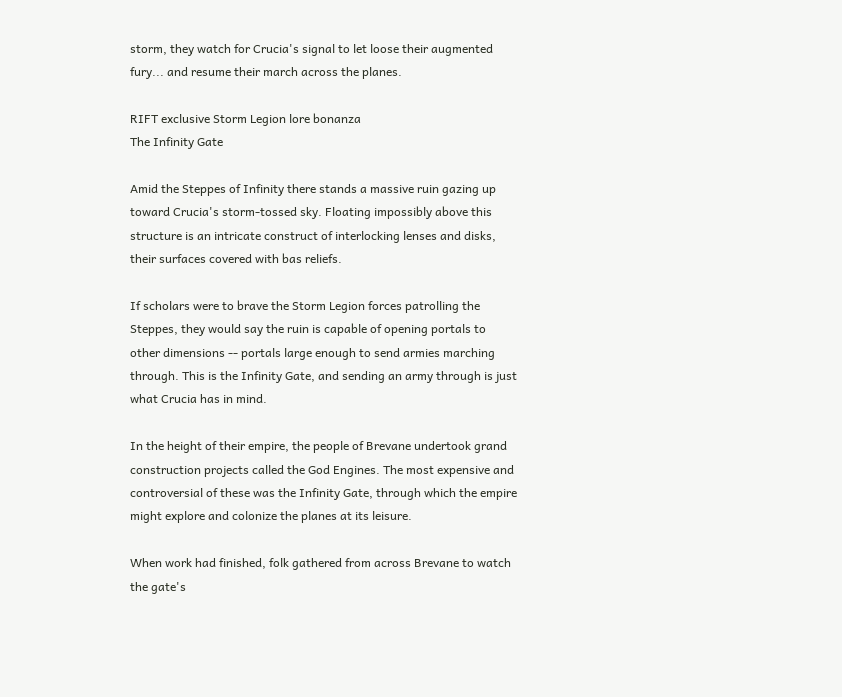storm, they watch for Crucia's signal to let loose their augmented fury... and resume their march across the planes.

RIFT exclusive Storm Legion lore bonanza
The Infinity Gate

Amid the Steppes of Infinity there stands a massive ruin gazing up toward Crucia's storm-tossed sky. Floating impossibly above this structure is an intricate construct of interlocking lenses and disks, their surfaces covered with bas reliefs.

If scholars were to brave the Storm Legion forces patrolling the Steppes, they would say the ruin is capable of opening portals to other dimensions -- portals large enough to send armies marching through. This is the Infinity Gate, and sending an army through is just what Crucia has in mind.

In the height of their empire, the people of Brevane undertook grand construction projects called the God Engines. The most expensive and controversial of these was the Infinity Gate, through which the empire might explore and colonize the planes at its leisure.

When work had finished, folk gathered from across Brevane to watch the gate's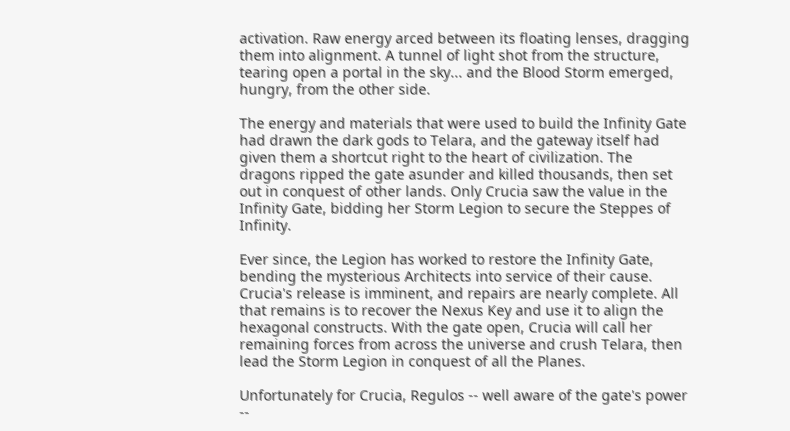activation. Raw energy arced between its floating lenses, dragging them into alignment. A tunnel of light shot from the structure, tearing open a portal in the sky... and the Blood Storm emerged, hungry, from the other side.

The energy and materials that were used to build the Infinity Gate had drawn the dark gods to Telara, and the gateway itself had given them a shortcut right to the heart of civilization. The dragons ripped the gate asunder and killed thousands, then set out in conquest of other lands. Only Crucia saw the value in the Infinity Gate, bidding her Storm Legion to secure the Steppes of Infinity.

Ever since, the Legion has worked to restore the Infinity Gate, bending the mysterious Architects into service of their cause. Crucia's release is imminent, and repairs are nearly complete. All that remains is to recover the Nexus Key and use it to align the hexagonal constructs. With the gate open, Crucia will call her remaining forces from across the universe and crush Telara, then lead the Storm Legion in conquest of all the Planes.

Unfortunately for Crucia, Regulos -- well aware of the gate's power --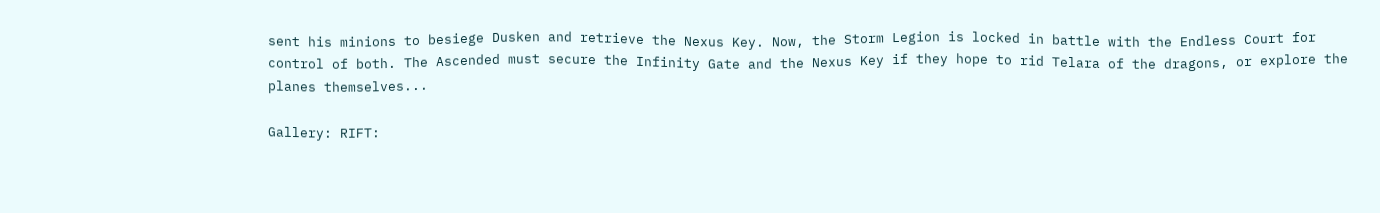sent his minions to besiege Dusken and retrieve the Nexus Key. Now, the Storm Legion is locked in battle with the Endless Court for control of both. The Ascended must secure the Infinity Gate and the Nexus Key if they hope to rid Telara of the dragons, or explore the planes themselves...

Gallery: RIFT: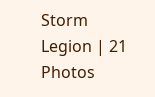Storm Legion | 21 Photos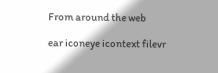From around the web

ear iconeye icontext filevr